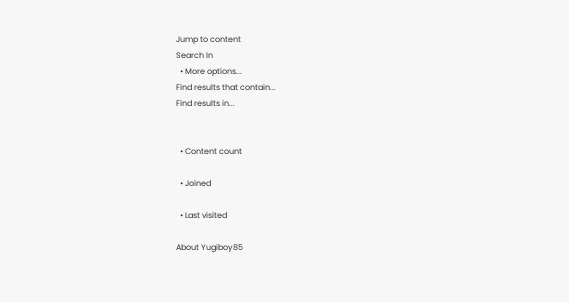Jump to content
Search In
  • More options...
Find results that contain...
Find results in...


  • Content count

  • Joined

  • Last visited

About Yugiboy85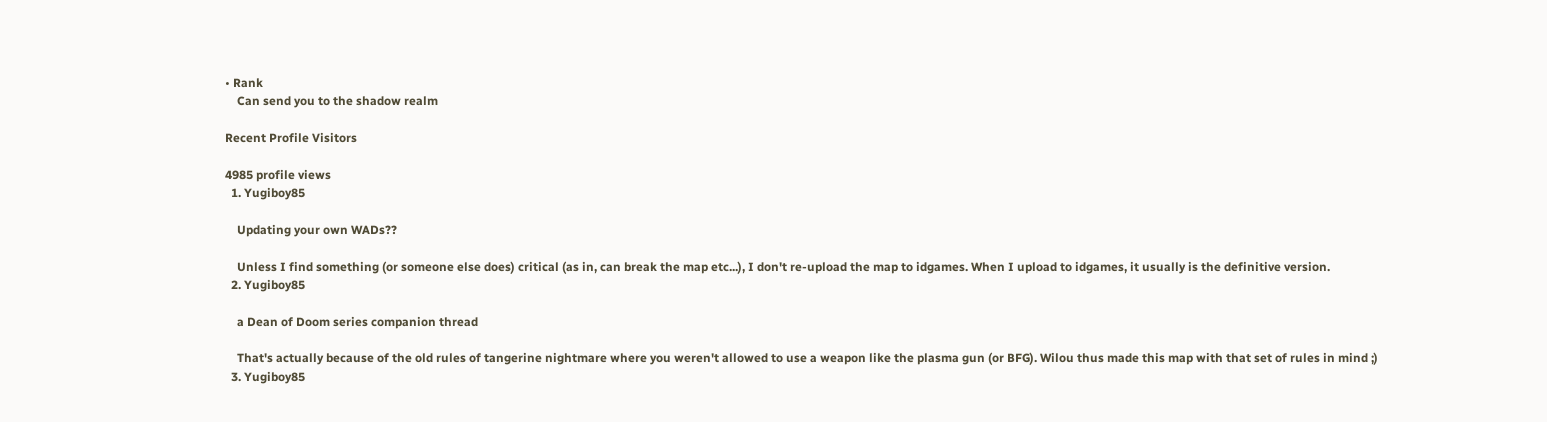• Rank
    Can send you to the shadow realm

Recent Profile Visitors

4985 profile views
  1. Yugiboy85

    Updating your own WADs??

    Unless I find something (or someone else does) critical (as in, can break the map etc...), I don't re-upload the map to idgames. When I upload to idgames, it usually is the definitive version.
  2. Yugiboy85

    a Dean of Doom series companion thread

    That's actually because of the old rules of tangerine nightmare where you weren't allowed to use a weapon like the plasma gun (or BFG). Wilou thus made this map with that set of rules in mind ;)
  3. Yugiboy85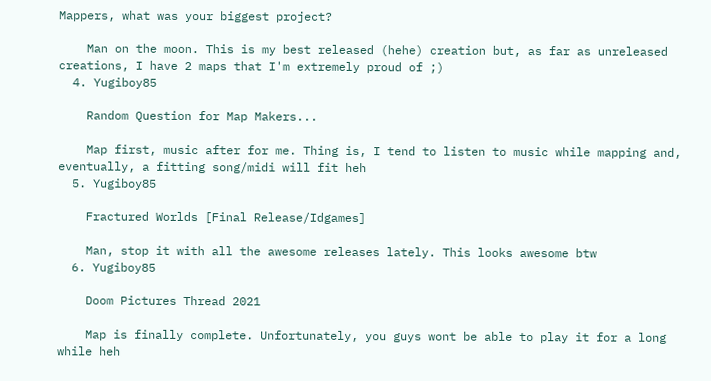Mappers, what was your biggest project?

    Man on the moon. This is my best released (hehe) creation but, as far as unreleased creations, I have 2 maps that I'm extremely proud of ;)
  4. Yugiboy85

    Random Question for Map Makers...

    Map first, music after for me. Thing is, I tend to listen to music while mapping and, eventually, a fitting song/midi will fit heh
  5. Yugiboy85

    Fractured Worlds [Final Release/Idgames]

    Man, stop it with all the awesome releases lately. This looks awesome btw
  6. Yugiboy85

    Doom Pictures Thread 2021

    Map is finally complete. Unfortunately, you guys wont be able to play it for a long while heh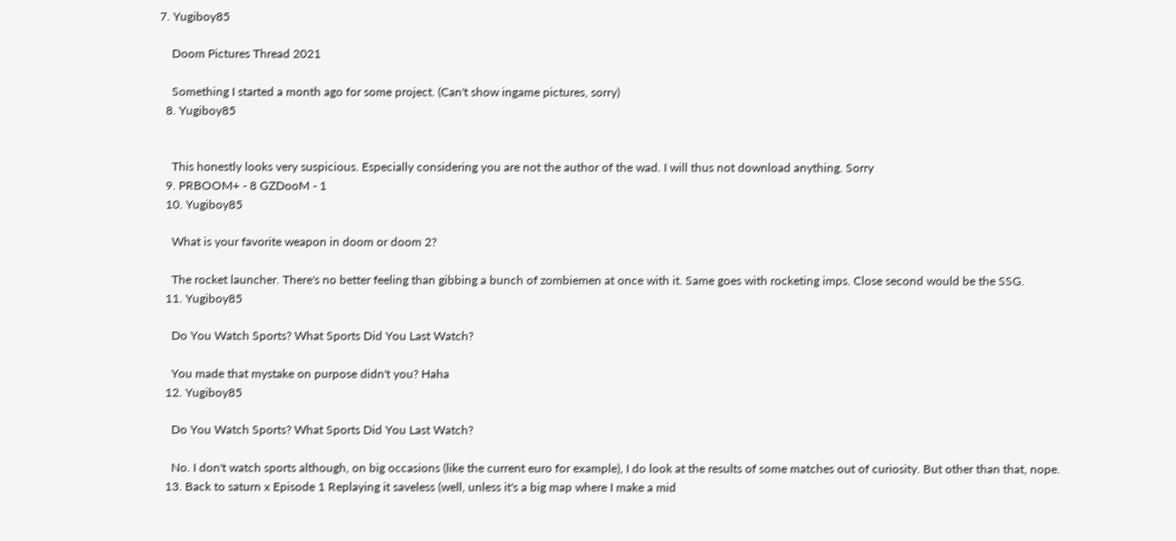7. Yugiboy85

    Doom Pictures Thread 2021

    Something I started a month ago for some project. (Can't show ingame pictures, sorry)
  8. Yugiboy85


    This honestly looks very suspicious. Especially considering you are not the author of the wad. I will thus not download anything. Sorry
  9. PRBOOM+ - 8 GZDooM - 1
  10. Yugiboy85

    What is your favorite weapon in doom or doom 2?

    The rocket launcher. There's no better feeling than gibbing a bunch of zombiemen at once with it. Same goes with rocketing imps. Close second would be the SSG.
  11. Yugiboy85

    Do You Watch Sports? What Sports Did You Last Watch?

    You made that mystake on purpose didn't you? Haha
  12. Yugiboy85

    Do You Watch Sports? What Sports Did You Last Watch?

    No. I don't watch sports although, on big occasions (like the current euro for example), I do look at the results of some matches out of curiosity. But other than that, nope.
  13. Back to saturn x Episode 1 Replaying it saveless (well, unless it's a big map where I make a mid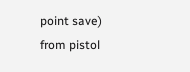point save) from pistol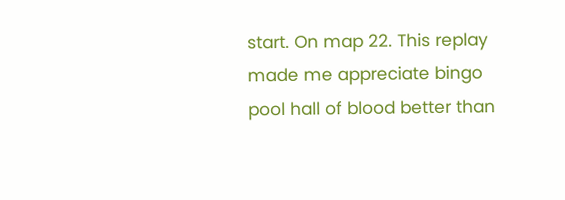start. On map 22. This replay made me appreciate bingo pool hall of blood better than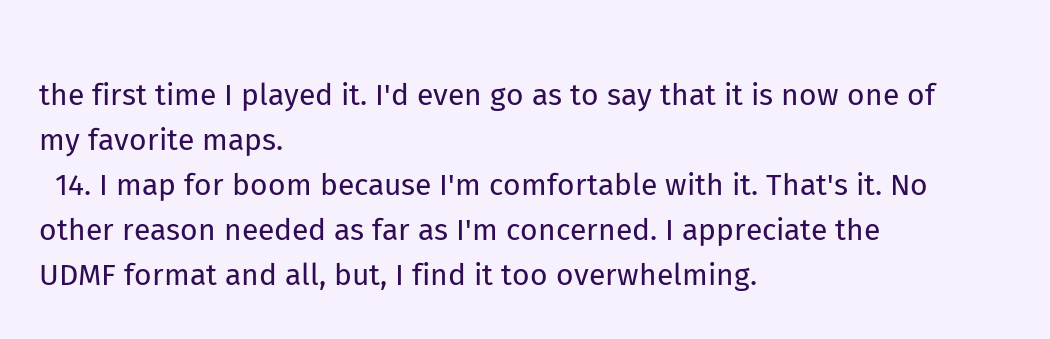the first time I played it. I'd even go as to say that it is now one of my favorite maps.
  14. I map for boom because I'm comfortable with it. That's it. No other reason needed as far as I'm concerned. I appreciate the UDMF format and all, but, I find it too overwhelming.